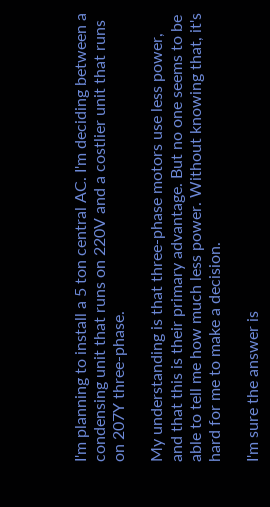I'm planning to install a 5 ton central AC. I'm deciding between a condensing unit that runs on 220V and a costlier unit that runs on 207Y three-phase.

My understanding is that three-phase motors use less power, and that this is their primary advantage. But no one seems to be able to tell me how much less power. Without knowing that, it's hard for me to make a decision.

I'm sure the answer is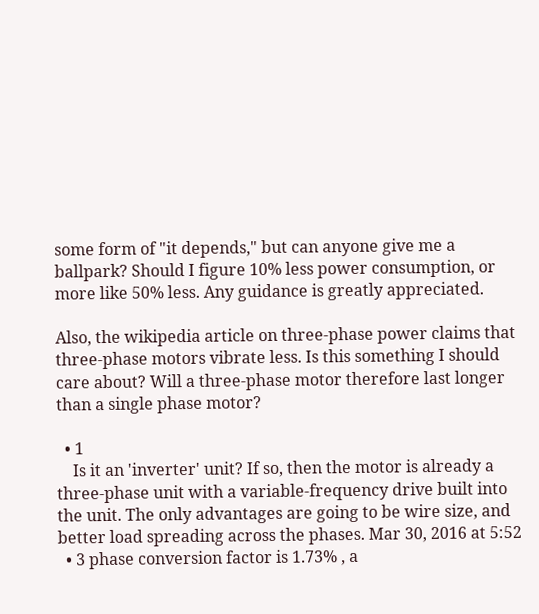some form of "it depends," but can anyone give me a ballpark? Should I figure 10% less power consumption, or more like 50% less. Any guidance is greatly appreciated.

Also, the wikipedia article on three-phase power claims that three-phase motors vibrate less. Is this something I should care about? Will a three-phase motor therefore last longer than a single phase motor?

  • 1
    Is it an 'inverter' unit? If so, then the motor is already a three-phase unit with a variable-frequency drive built into the unit. The only advantages are going to be wire size, and better load spreading across the phases. Mar 30, 2016 at 5:52
  • 3 phase conversion factor is 1.73% , a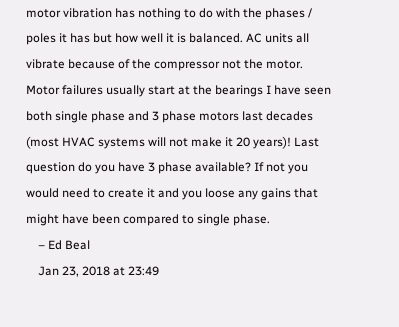motor vibration has nothing to do with the phases / poles it has but how well it is balanced. AC units all vibrate because of the compressor not the motor. Motor failures usually start at the bearings I have seen both single phase and 3 phase motors last decades (most HVAC systems will not make it 20 years)! Last question do you have 3 phase available? If not you would need to create it and you loose any gains that might have been compared to single phase.
    – Ed Beal
    Jan 23, 2018 at 23:49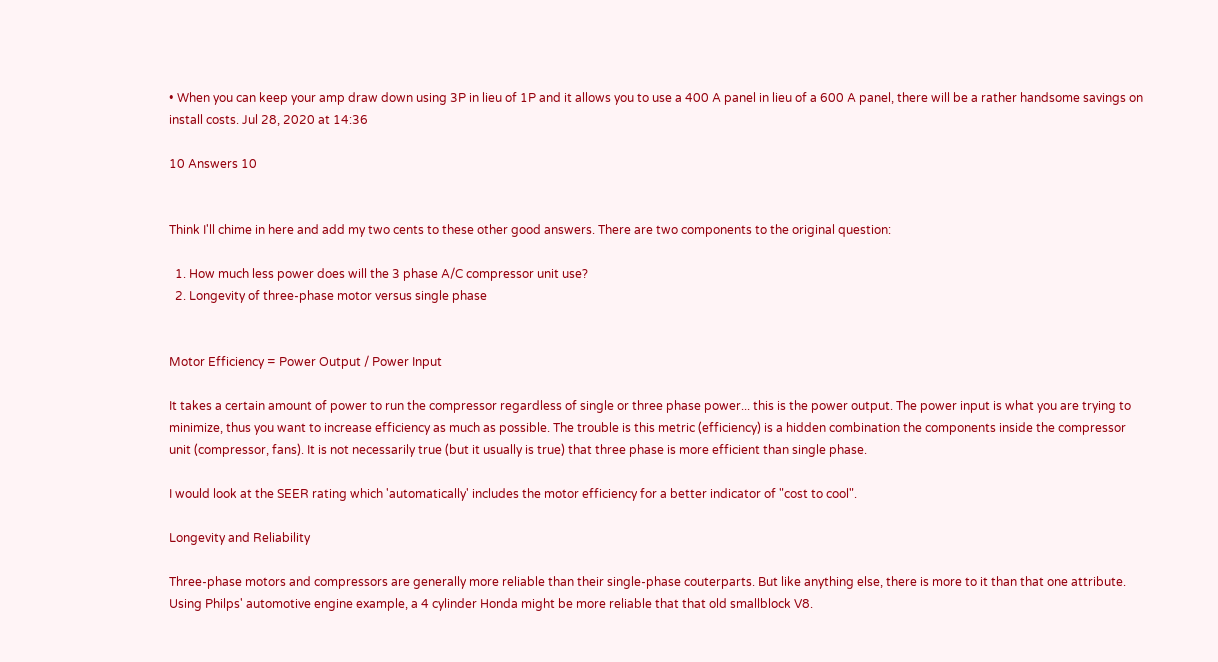• When you can keep your amp draw down using 3P in lieu of 1P and it allows you to use a 400 A panel in lieu of a 600 A panel, there will be a rather handsome savings on install costs. Jul 28, 2020 at 14:36

10 Answers 10


Think I'll chime in here and add my two cents to these other good answers. There are two components to the original question:

  1. How much less power does will the 3 phase A/C compressor unit use?
  2. Longevity of three-phase motor versus single phase


Motor Efficiency = Power Output / Power Input

It takes a certain amount of power to run the compressor regardless of single or three phase power... this is the power output. The power input is what you are trying to minimize, thus you want to increase efficiency as much as possible. The trouble is this metric (efficiency) is a hidden combination the components inside the compressor unit (compressor, fans). It is not necessarily true (but it usually is true) that three phase is more efficient than single phase.

I would look at the SEER rating which 'automatically' includes the motor efficiency for a better indicator of "cost to cool".

Longevity and Reliability

Three-phase motors and compressors are generally more reliable than their single-phase couterparts. But like anything else, there is more to it than that one attribute. Using Philps' automotive engine example, a 4 cylinder Honda might be more reliable that that old smallblock V8.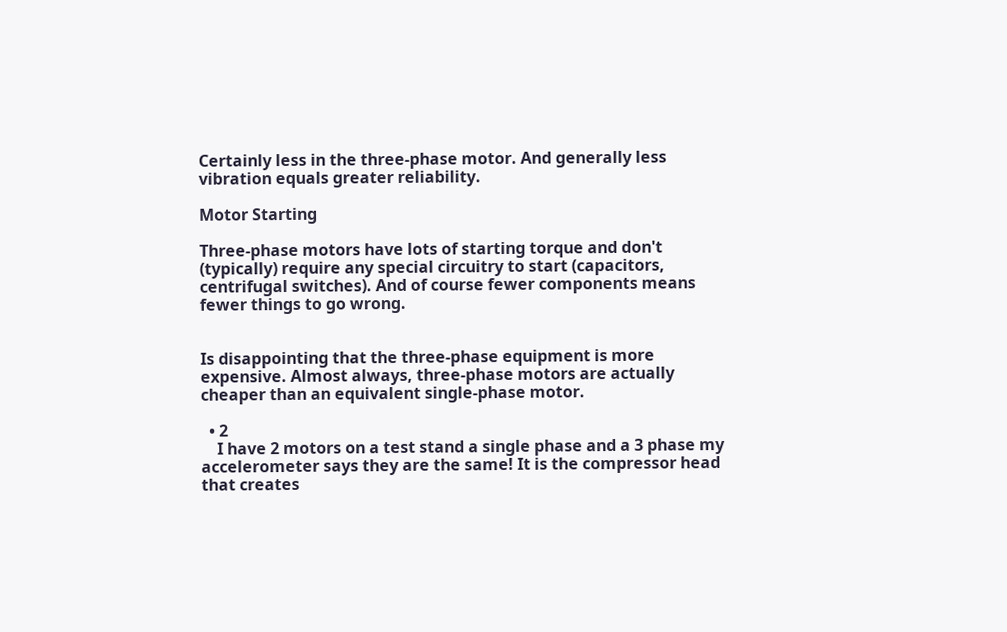Certainly less in the three-phase motor. And generally less vibration equals greater reliability.

Motor Starting

Three-phase motors have lots of starting torque and don't (typically) require any special circuitry to start (capacitors, centrifugal switches). And of course fewer components means fewer things to go wrong.


Is disappointing that the three-phase equipment is more expensive. Almost always, three-phase motors are actually cheaper than an equivalent single-phase motor.

  • 2
    I have 2 motors on a test stand a single phase and a 3 phase my accelerometer says they are the same! It is the compressor head that creates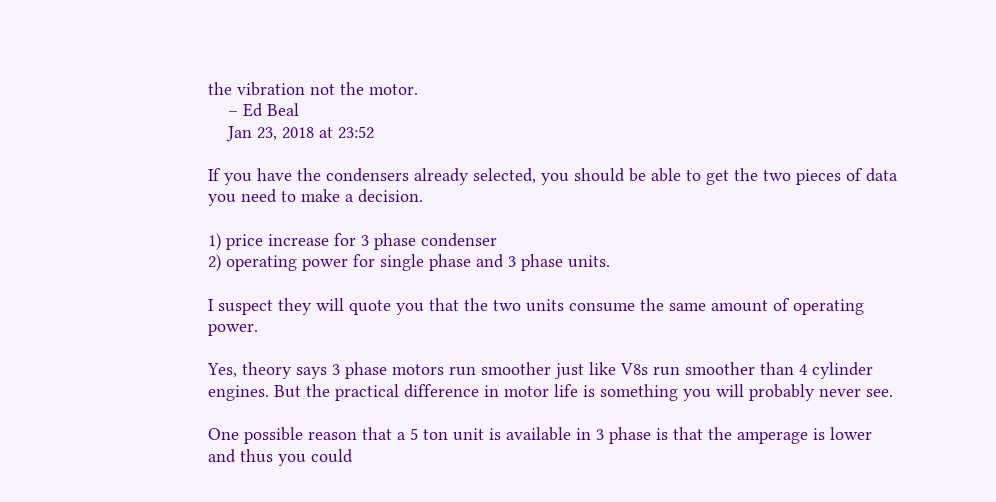the vibration not the motor.
    – Ed Beal
    Jan 23, 2018 at 23:52

If you have the condensers already selected, you should be able to get the two pieces of data you need to make a decision.

1) price increase for 3 phase condenser
2) operating power for single phase and 3 phase units.

I suspect they will quote you that the two units consume the same amount of operating power.

Yes, theory says 3 phase motors run smoother just like V8s run smoother than 4 cylinder engines. But the practical difference in motor life is something you will probably never see.

One possible reason that a 5 ton unit is available in 3 phase is that the amperage is lower and thus you could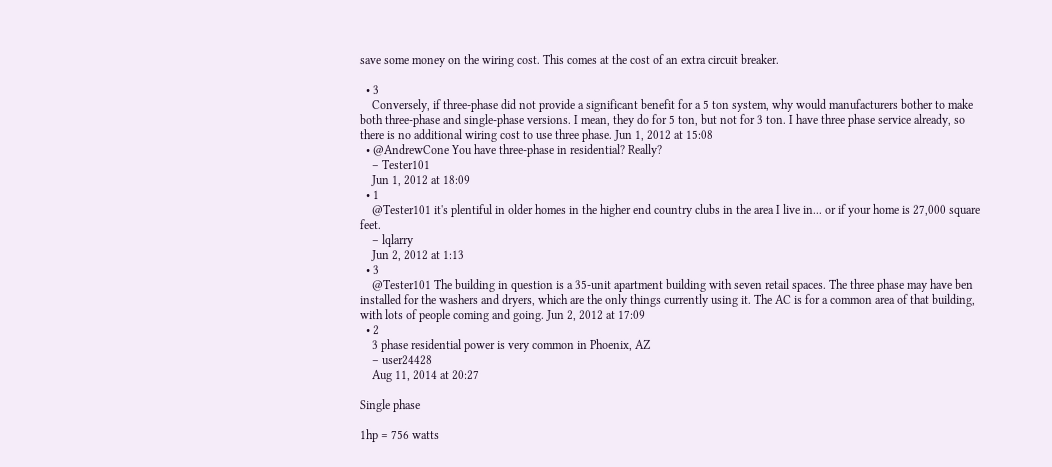save some money on the wiring cost. This comes at the cost of an extra circuit breaker.

  • 3
    Conversely, if three-phase did not provide a significant benefit for a 5 ton system, why would manufacturers bother to make both three-phase and single-phase versions. I mean, they do for 5 ton, but not for 3 ton. I have three phase service already, so there is no additional wiring cost to use three phase. Jun 1, 2012 at 15:08
  • @AndrewCone You have three-phase in residential? Really?
    – Tester101
    Jun 1, 2012 at 18:09
  • 1
    @Tester101 it's plentiful in older homes in the higher end country clubs in the area I live in... or if your home is 27,000 square feet.
    – lqlarry
    Jun 2, 2012 at 1:13
  • 3
    @Tester101 The building in question is a 35-unit apartment building with seven retail spaces. The three phase may have ben installed for the washers and dryers, which are the only things currently using it. The AC is for a common area of that building, with lots of people coming and going. Jun 2, 2012 at 17:09
  • 2
    3 phase residential power is very common in Phoenix, AZ
    – user24428
    Aug 11, 2014 at 20:27

Single phase

1hp = 756 watts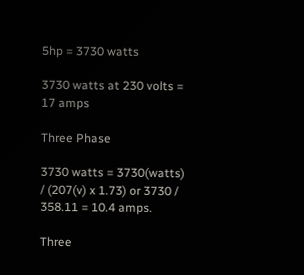5hp = 3730 watts

3730 watts at 230 volts = 17 amps

Three Phase

3730 watts = 3730(watts) / (207(v) x 1.73) or 3730 / 358.11 = 10.4 amps.

Three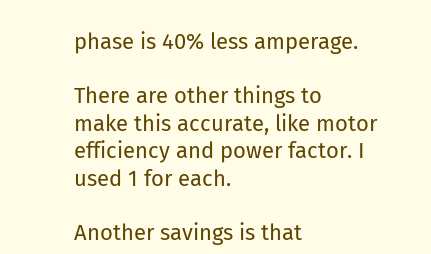phase is 40% less amperage.

There are other things to make this accurate, like motor efficiency and power factor. I used 1 for each.

Another savings is that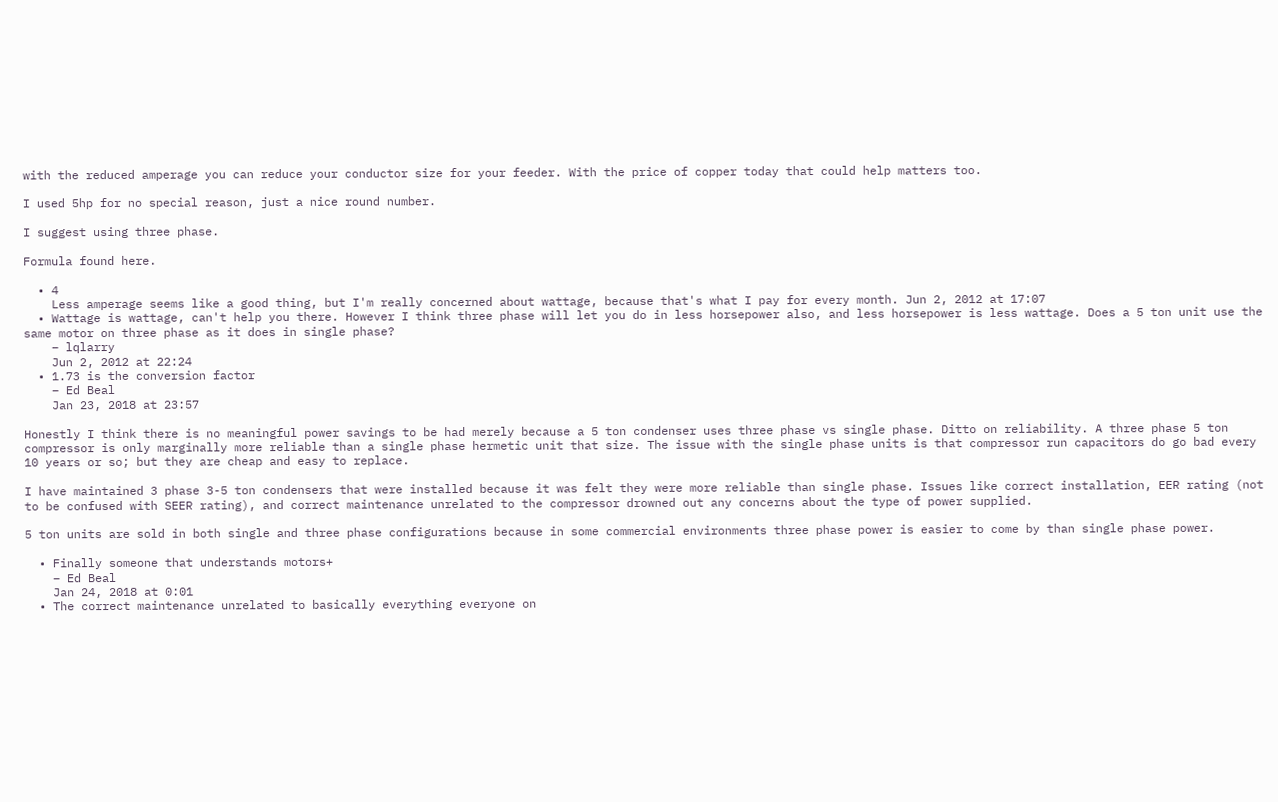with the reduced amperage you can reduce your conductor size for your feeder. With the price of copper today that could help matters too.

I used 5hp for no special reason, just a nice round number.

I suggest using three phase.

Formula found here.

  • 4
    Less amperage seems like a good thing, but I'm really concerned about wattage, because that's what I pay for every month. Jun 2, 2012 at 17:07
  • Wattage is wattage, can't help you there. However I think three phase will let you do in less horsepower also, and less horsepower is less wattage. Does a 5 ton unit use the same motor on three phase as it does in single phase?
    – lqlarry
    Jun 2, 2012 at 22:24
  • 1.73 is the conversion factor
    – Ed Beal
    Jan 23, 2018 at 23:57

Honestly I think there is no meaningful power savings to be had merely because a 5 ton condenser uses three phase vs single phase. Ditto on reliability. A three phase 5 ton compressor is only marginally more reliable than a single phase hermetic unit that size. The issue with the single phase units is that compressor run capacitors do go bad every 10 years or so; but they are cheap and easy to replace.

I have maintained 3 phase 3-5 ton condensers that were installed because it was felt they were more reliable than single phase. Issues like correct installation, EER rating (not to be confused with SEER rating), and correct maintenance unrelated to the compressor drowned out any concerns about the type of power supplied.

5 ton units are sold in both single and three phase configurations because in some commercial environments three phase power is easier to come by than single phase power.

  • Finally someone that understands motors+
    – Ed Beal
    Jan 24, 2018 at 0:01
  • The correct maintenance unrelated to basically everything everyone on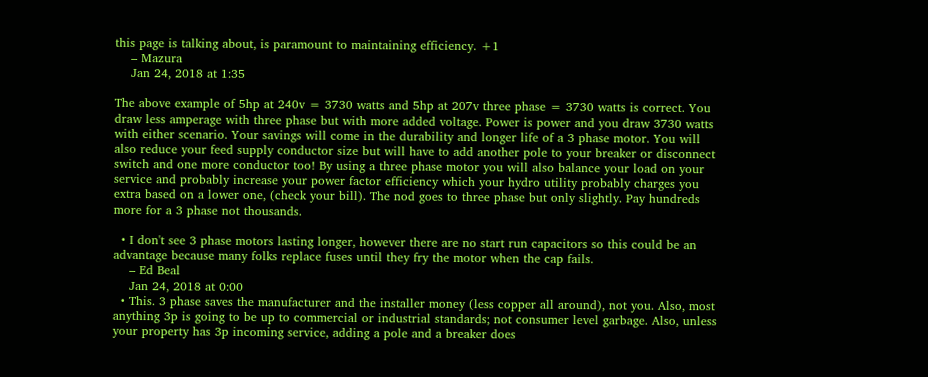this page is talking about, is paramount to maintaining efficiency. +1
    – Mazura
    Jan 24, 2018 at 1:35

The above example of 5hp at 240v = 3730 watts and 5hp at 207v three phase = 3730 watts is correct. You draw less amperage with three phase but with more added voltage. Power is power and you draw 3730 watts with either scenario. Your savings will come in the durability and longer life of a 3 phase motor. You will also reduce your feed supply conductor size but will have to add another pole to your breaker or disconnect switch and one more conductor too! By using a three phase motor you will also balance your load on your service and probably increase your power factor efficiency which your hydro utility probably charges you extra based on a lower one, (check your bill). The nod goes to three phase but only slightly. Pay hundreds more for a 3 phase not thousands.

  • I don't see 3 phase motors lasting longer, however there are no start run capacitors so this could be an advantage because many folks replace fuses until they fry the motor when the cap fails.
    – Ed Beal
    Jan 24, 2018 at 0:00
  • This. 3 phase saves the manufacturer and the installer money (less copper all around), not you. Also, most anything 3p is going to be up to commercial or industrial standards; not consumer level garbage. Also, unless your property has 3p incoming service, adding a pole and a breaker does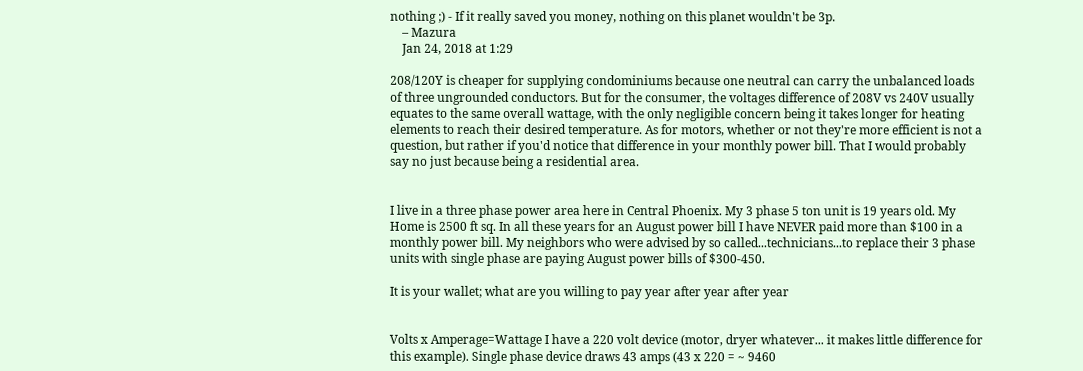nothing ;) - If it really saved you money, nothing on this planet wouldn't be 3p.
    – Mazura
    Jan 24, 2018 at 1:29

208/120Y is cheaper for supplying condominiums because one neutral can carry the unbalanced loads of three ungrounded conductors. But for the consumer, the voltages difference of 208V vs 240V usually equates to the same overall wattage, with the only negligible concern being it takes longer for heating elements to reach their desired temperature. As for motors, whether or not they're more efficient is not a question, but rather if you'd notice that difference in your monthly power bill. That I would probably say no just because being a residential area.


I live in a three phase power area here in Central Phoenix. My 3 phase 5 ton unit is 19 years old. My Home is 2500 ft sq. In all these years for an August power bill I have NEVER paid more than $100 in a monthly power bill. My neighbors who were advised by so called...technicians...to replace their 3 phase units with single phase are paying August power bills of $300-450.

It is your wallet; what are you willing to pay year after year after year


Volts x Amperage=Wattage I have a 220 volt device (motor, dryer whatever... it makes little difference for this example). Single phase device draws 43 amps (43 x 220 = ~ 9460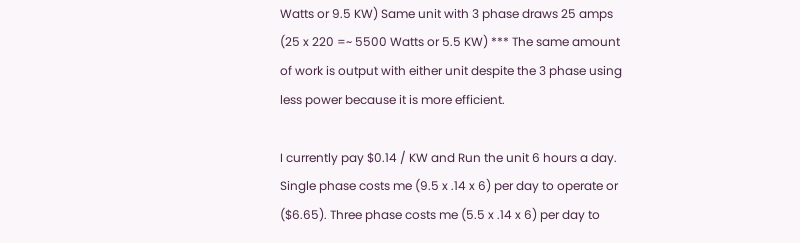Watts or 9.5 KW) Same unit with 3 phase draws 25 amps (25 x 220 =~ 5500 Watts or 5.5 KW) *** The same amount of work is output with either unit despite the 3 phase using less power because it is more efficient.

I currently pay $0.14 / KW and Run the unit 6 hours a day. Single phase costs me (9.5 x .14 x 6) per day to operate or ($6.65). Three phase costs me (5.5 x .14 x 6) per day to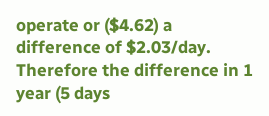operate or ($4.62) a difference of $2.03/day. Therefore the difference in 1 year (5 days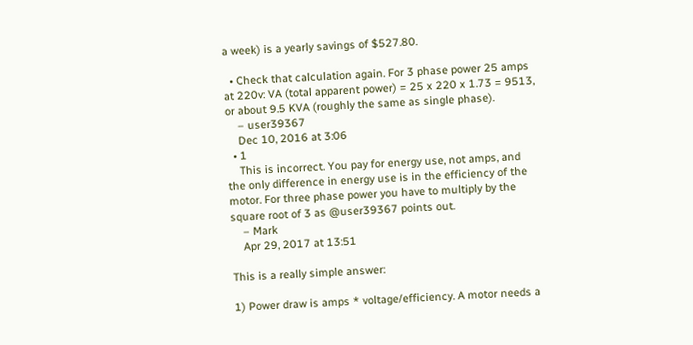a week) is a yearly savings of $527.80.

  • Check that calculation again. For 3 phase power 25 amps at 220v: VA (total apparent power) = 25 x 220 x 1.73 = 9513, or about 9.5 KVA (roughly the same as single phase).
    – user39367
    Dec 10, 2016 at 3:06
  • 1
    This is incorrect. You pay for energy use, not amps, and the only difference in energy use is in the efficiency of the motor. For three phase power you have to multiply by the square root of 3 as @user39367 points out.
    – Mark
    Apr 29, 2017 at 13:51

This is a really simple answer:

1) Power draw is amps * voltage/efficiency. A motor needs a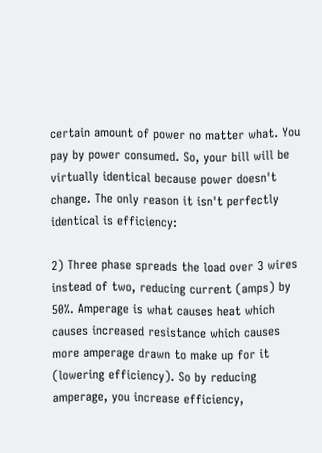certain amount of power no matter what. You pay by power consumed. So, your bill will be virtually identical because power doesn't change. The only reason it isn't perfectly identical is efficiency:

2) Three phase spreads the load over 3 wires instead of two, reducing current (amps) by 50%. Amperage is what causes heat which causes increased resistance which causes more amperage drawn to make up for it (lowering efficiency). So by reducing amperage, you increase efficiency,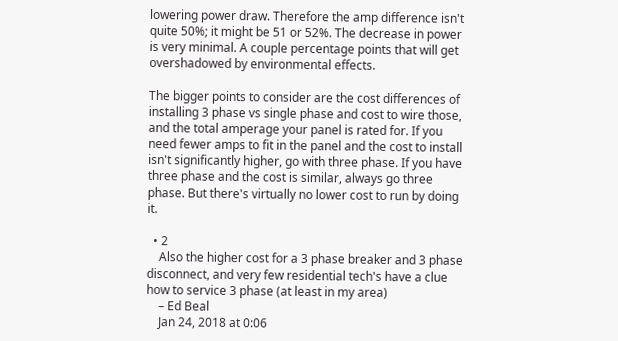lowering power draw. Therefore the amp difference isn't quite 50%; it might be 51 or 52%. The decrease in power is very minimal. A couple percentage points that will get overshadowed by environmental effects.

The bigger points to consider are the cost differences of installing 3 phase vs single phase and cost to wire those, and the total amperage your panel is rated for. If you need fewer amps to fit in the panel and the cost to install isn't significantly higher, go with three phase. If you have three phase and the cost is similar, always go three phase. But there's virtually no lower cost to run by doing it.

  • 2
    Also the higher cost for a 3 phase breaker and 3 phase disconnect, and very few residential tech's have a clue how to service 3 phase (at least in my area)
    – Ed Beal
    Jan 24, 2018 at 0:06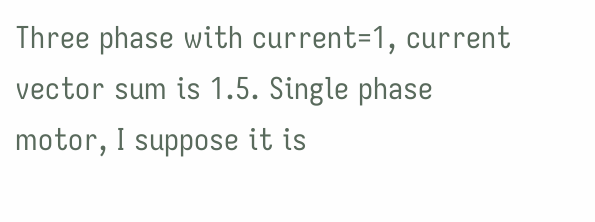Three phase with current=1, current vector sum is 1.5. Single phase motor, I suppose it is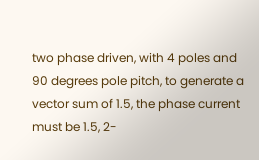two phase driven, with 4 poles and 90 degrees pole pitch, to generate a vector sum of 1.5, the phase current must be 1.5, 2-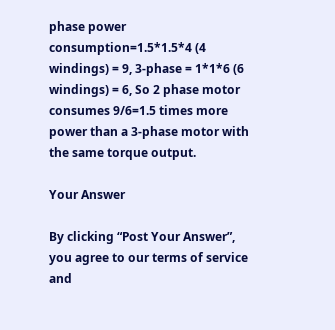phase power consumption=1.5*1.5*4 (4 windings) = 9, 3-phase = 1*1*6 (6 windings) = 6, So 2 phase motor consumes 9/6=1.5 times more power than a 3-phase motor with the same torque output.

Your Answer

By clicking “Post Your Answer”, you agree to our terms of service and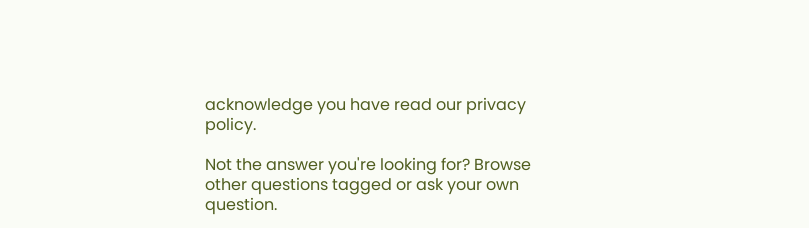acknowledge you have read our privacy policy.

Not the answer you're looking for? Browse other questions tagged or ask your own question.